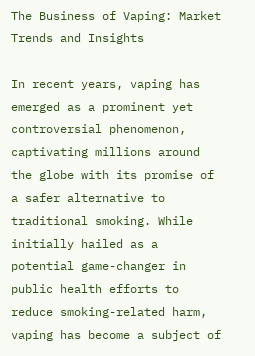The Business of Vaping: Market Trends and Insights

In recent years, vaping has emerged as a prominent yet controversial phenomenon, captivating millions around the globe with its promise of a safer alternative to traditional smoking. While initially hailed as a potential game-changer in public health efforts to reduce smoking-related harm, vaping has become a subject of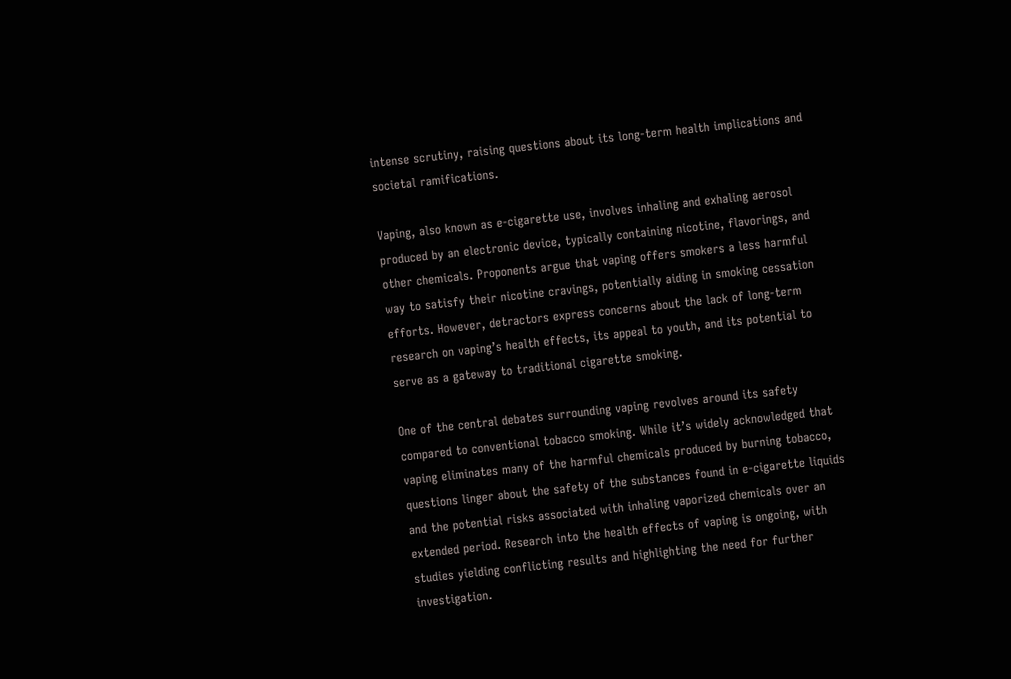intense scrutiny, raising questions about its long-term health implications and societal ramifications.

Vaping, also known as e-cigarette use, involves inhaling and exhaling aerosol produced by an electronic device, typically containing nicotine, flavorings, and other chemicals. Proponents argue that vaping offers smokers a less harmful way to satisfy their nicotine cravings, potentially aiding in smoking cessation efforts. However, detractors express concerns about the lack of long-term research on vaping’s health effects, its appeal to youth, and its potential to serve as a gateway to traditional cigarette smoking.

One of the central debates surrounding vaping revolves around its safety compared to conventional tobacco smoking. While it’s widely acknowledged that vaping eliminates many of the harmful chemicals produced by burning tobacco, questions linger about the safety of the substances found in e-cigarette liquids and the potential risks associated with inhaling vaporized chemicals over an extended period. Research into the health effects of vaping is ongoing, with studies yielding conflicting results and highlighting the need for further investigation.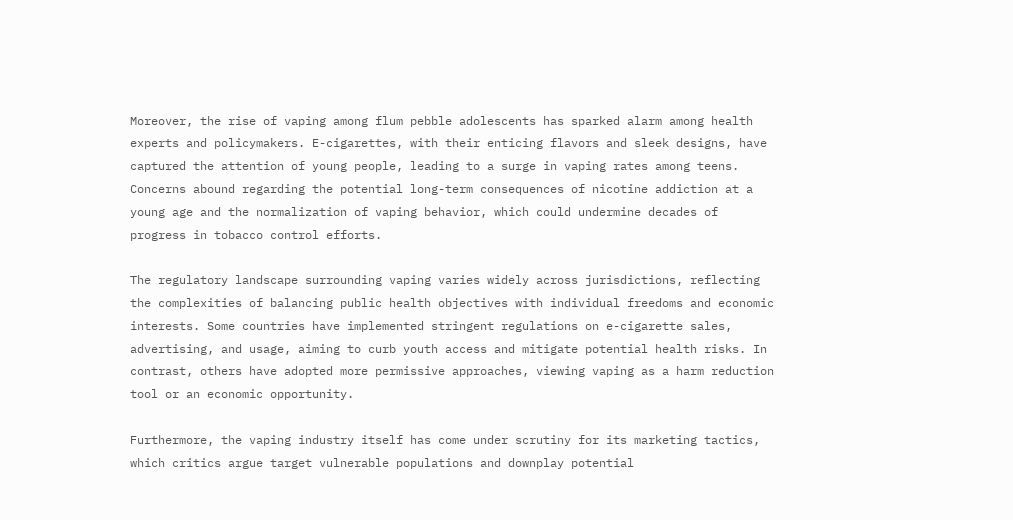Moreover, the rise of vaping among flum pebble adolescents has sparked alarm among health experts and policymakers. E-cigarettes, with their enticing flavors and sleek designs, have captured the attention of young people, leading to a surge in vaping rates among teens. Concerns abound regarding the potential long-term consequences of nicotine addiction at a young age and the normalization of vaping behavior, which could undermine decades of progress in tobacco control efforts.

The regulatory landscape surrounding vaping varies widely across jurisdictions, reflecting the complexities of balancing public health objectives with individual freedoms and economic interests. Some countries have implemented stringent regulations on e-cigarette sales, advertising, and usage, aiming to curb youth access and mitigate potential health risks. In contrast, others have adopted more permissive approaches, viewing vaping as a harm reduction tool or an economic opportunity.

Furthermore, the vaping industry itself has come under scrutiny for its marketing tactics, which critics argue target vulnerable populations and downplay potential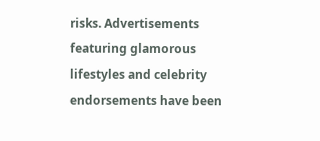risks. Advertisements featuring glamorous lifestyles and celebrity endorsements have been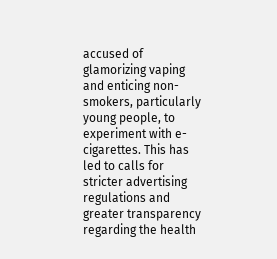accused of glamorizing vaping and enticing non-smokers, particularly young people, to experiment with e-cigarettes. This has led to calls for stricter advertising regulations and greater transparency regarding the health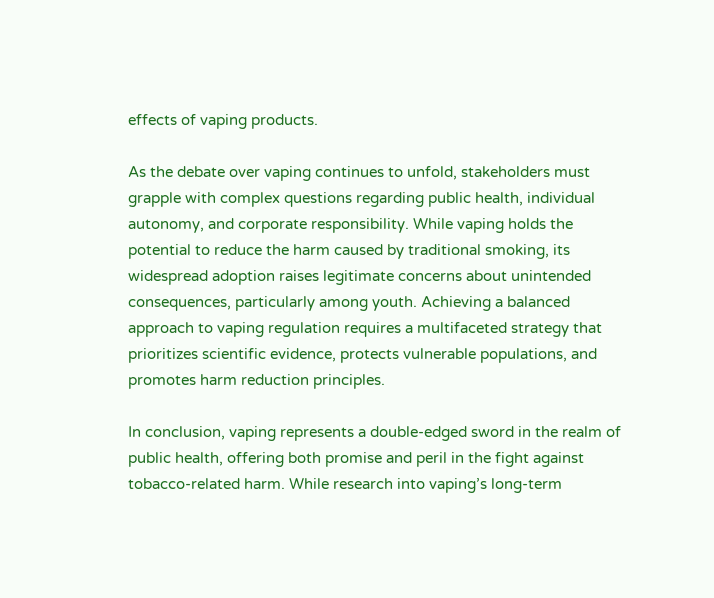effects of vaping products.

As the debate over vaping continues to unfold, stakeholders must grapple with complex questions regarding public health, individual autonomy, and corporate responsibility. While vaping holds the potential to reduce the harm caused by traditional smoking, its widespread adoption raises legitimate concerns about unintended consequences, particularly among youth. Achieving a balanced approach to vaping regulation requires a multifaceted strategy that prioritizes scientific evidence, protects vulnerable populations, and promotes harm reduction principles.

In conclusion, vaping represents a double-edged sword in the realm of public health, offering both promise and peril in the fight against tobacco-related harm. While research into vaping’s long-term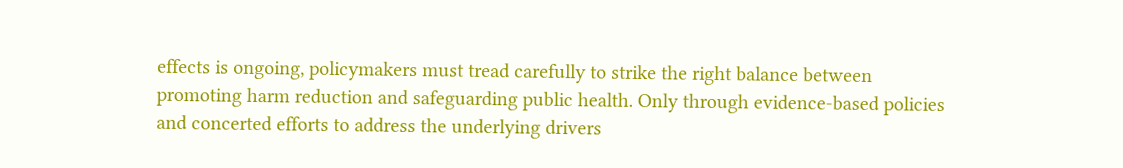effects is ongoing, policymakers must tread carefully to strike the right balance between promoting harm reduction and safeguarding public health. Only through evidence-based policies and concerted efforts to address the underlying drivers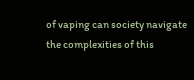of vaping can society navigate the complexities of this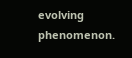evolving phenomenon.